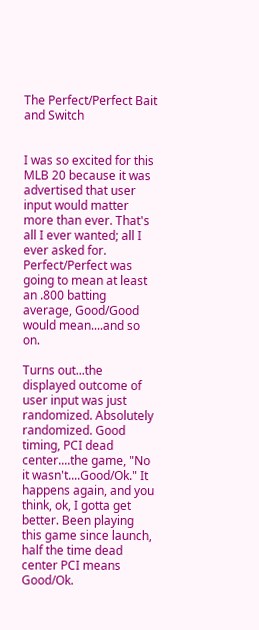The Perfect/Perfect Bait and Switch


I was so excited for this MLB 20 because it was advertised that user input would matter more than ever. That's all I ever wanted; all I ever asked for. Perfect/Perfect was going to mean at least an .800 batting average, Good/Good would mean....and so on.

Turns out...the displayed outcome of user input was just randomized. Absolutely randomized. Good timing, PCI dead center....the game, "No it wasn't....Good/Ok." It happens again, and you think, ok, I gotta get better. Been playing this game since launch, half the time dead center PCI means Good/Ok.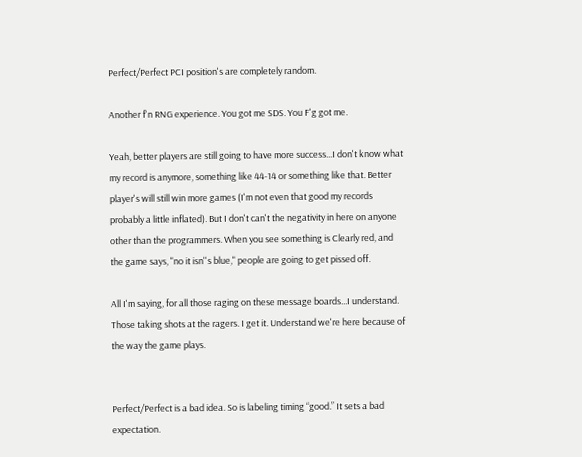Perfect/Perfect PCI position's are completely random.

Another f'n RNG experience. You got me SDS. You F'g got me.

Yeah, better players are still going to have more success...I don't know what my record is anymore, something like 44-14 or something like that. Better player's will still win more games (I'm not even that good my records probably a little inflated). But I don't can't the negativity in here on anyone other than the programmers. When you see something is Clearly red, and the game says, "no it isn''s blue," people are going to get pissed off.

All I'm saying, for all those raging on these message boards...I understand. Those taking shots at the ragers. I get it. Understand we're here because of the way the game plays.


Perfect/Perfect is a bad idea. So is labeling timing “good.” It sets a bad expectation.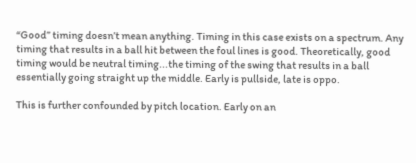“Good” timing doesn’t mean anything. Timing in this case exists on a spectrum. Any timing that results in a ball hit between the foul lines is good. Theoretically, good timing would be neutral timing...the timing of the swing that results in a ball essentially going straight up the middle. Early is pullside, late is oppo.

This is further confounded by pitch location. Early on an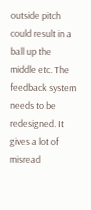outside pitch could result in a ball up the middle etc. The feedback system needs to be redesigned. It gives a lot of misread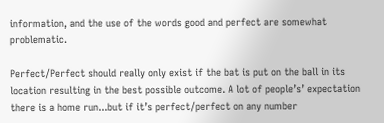information, and the use of the words good and perfect are somewhat problematic.

Perfect/Perfect should really only exist if the bat is put on the ball in its location resulting in the best possible outcome. A lot of people’s’ expectation there is a home run...but if it’s perfect/perfect on any number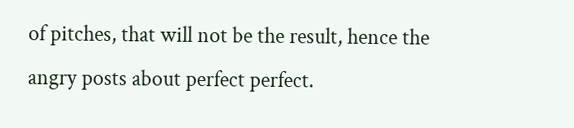of pitches, that will not be the result, hence the angry posts about perfect perfect.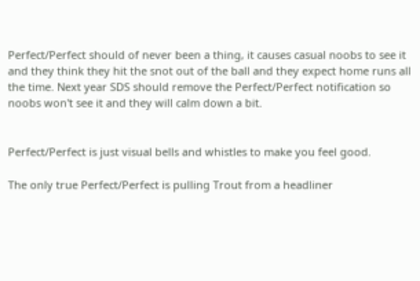Perfect/Perfect should of never been a thing, it causes casual noobs to see it and they think they hit the snot out of the ball and they expect home runs all the time. Next year SDS should remove the Perfect/Perfect notification so noobs won't see it and they will calm down a bit.


Perfect/Perfect is just visual bells and whistles to make you feel good.

The only true Perfect/Perfect is pulling Trout from a headliner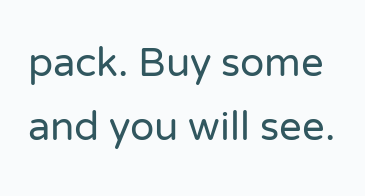pack. Buy some and you will see.